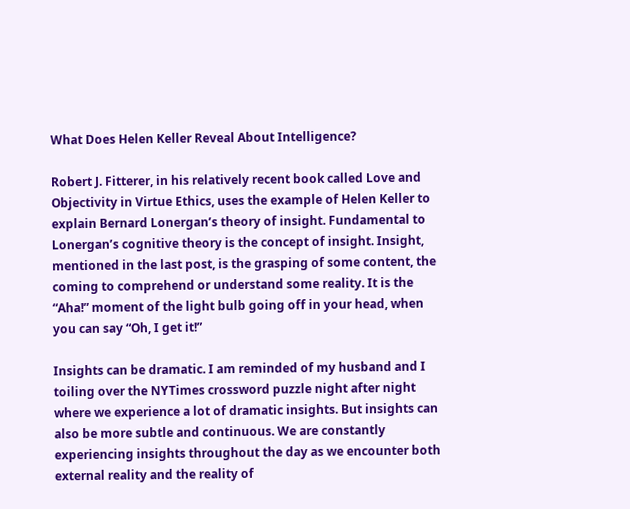What Does Helen Keller Reveal About Intelligence?

Robert J. Fitterer, in his relatively recent book called Love and Objectivity in Virtue Ethics, uses the example of Helen Keller to explain Bernard Lonergan’s theory of insight. Fundamental to Lonergan’s cognitive theory is the concept of insight. Insight, mentioned in the last post, is the grasping of some content, the coming to comprehend or understand some reality. It is the “Aha!” moment of the light bulb going off in your head, when you can say “Oh, I get it!”

Insights can be dramatic. I am reminded of my husband and I toiling over the NYTimes crossword puzzle night after night where we experience a lot of dramatic insights. But insights can also be more subtle and continuous. We are constantly experiencing insights throughout the day as we encounter both external reality and the reality of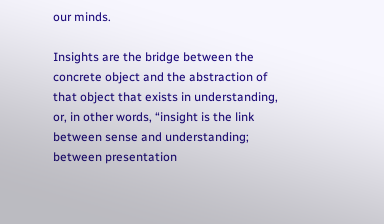our minds.

Insights are the bridge between the concrete object and the abstraction of that object that exists in understanding, or, in other words, “insight is the link between sense and understanding; between presentation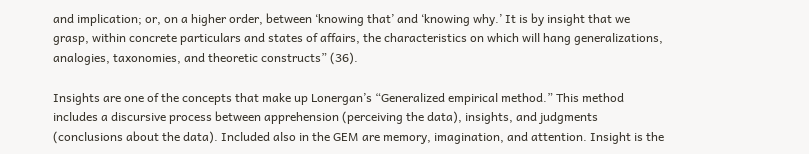and implication; or, on a higher order, between ‘knowing that’ and ‘knowing why.’ It is by insight that we grasp, within concrete particulars and states of affairs, the characteristics on which will hang generalizations, analogies, taxonomies, and theoretic constructs” (36).

Insights are one of the concepts that make up Lonergan’s “Generalized empirical method.” This method includes a discursive process between apprehension (perceiving the data), insights, and judgments (conclusions about the data). Included also in the GEM are memory, imagination, and attention. Insight is the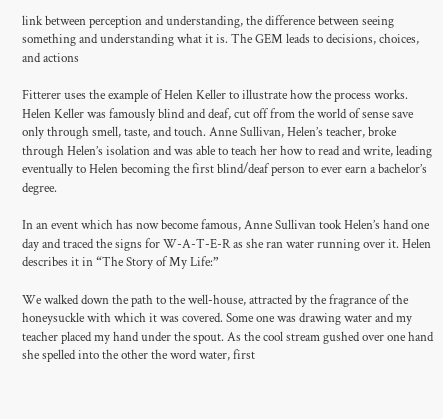link between perception and understanding, the difference between seeing something and understanding what it is. The GEM leads to decisions, choices, and actions

Fitterer uses the example of Helen Keller to illustrate how the process works. Helen Keller was famously blind and deaf, cut off from the world of sense save only through smell, taste, and touch. Anne Sullivan, Helen’s teacher, broke through Helen’s isolation and was able to teach her how to read and write, leading eventually to Helen becoming the first blind/deaf person to ever earn a bachelor’s degree.

In an event which has now become famous, Anne Sullivan took Helen’s hand one day and traced the signs for W-A-T-E-R as she ran water running over it. Helen describes it in “The Story of My Life:”

We walked down the path to the well-house, attracted by the fragrance of the honeysuckle with which it was covered. Some one was drawing water and my teacher placed my hand under the spout. As the cool stream gushed over one hand she spelled into the other the word water, first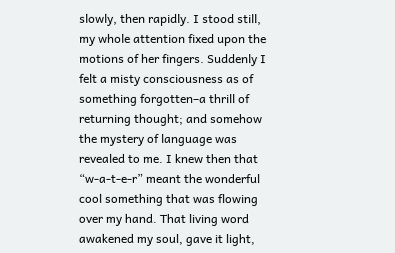slowly, then rapidly. I stood still, my whole attention fixed upon the motions of her fingers. Suddenly I felt a misty consciousness as of something forgotten–a thrill of returning thought; and somehow the mystery of language was revealed to me. I knew then that “w-a-t-e-r” meant the wonderful cool something that was flowing over my hand. That living word awakened my soul, gave it light,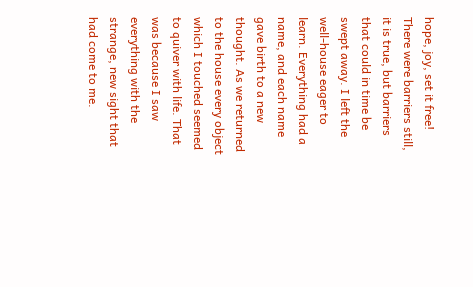hope, joy, set it free! There were barriers still, it is true, but barriers that could in time be swept away. I left the well-house eager to learn. Everything had a name, and each name gave birth to a new thought. As we returned to the house every object which I touched seemed to quiver with life. That was because I saw everything with the strange, new sight that had come to me.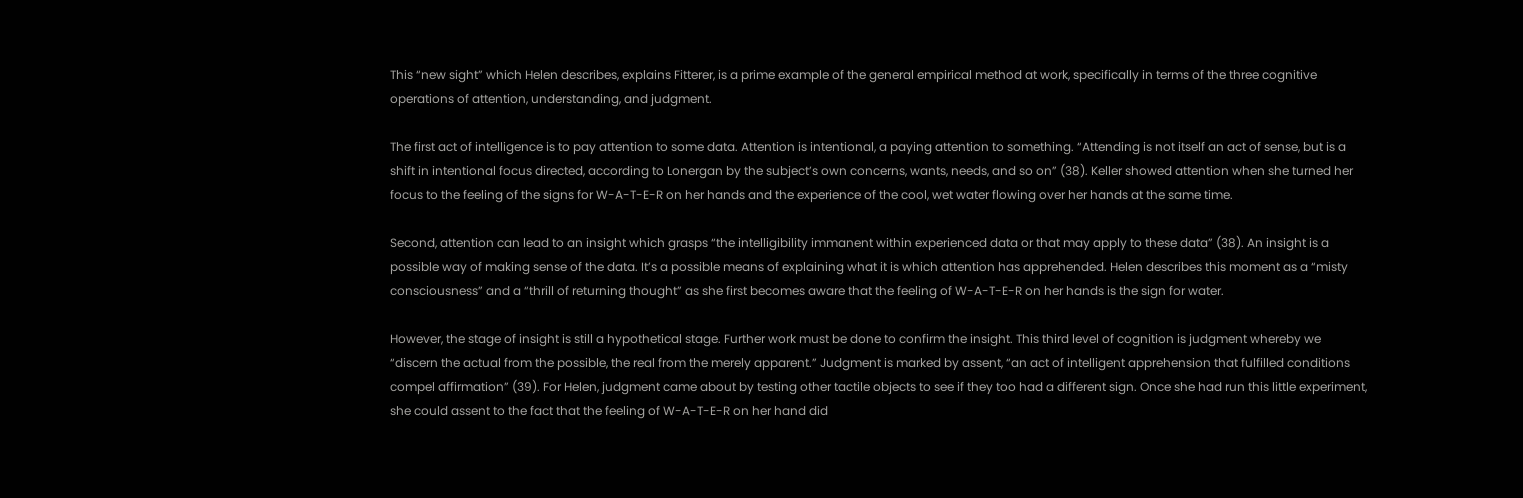This “new sight” which Helen describes, explains Fitterer, is a prime example of the general empirical method at work, specifically in terms of the three cognitive operations of attention, understanding, and judgment.

The first act of intelligence is to pay attention to some data. Attention is intentional, a paying attention to something. “Attending is not itself an act of sense, but is a shift in intentional focus directed, according to Lonergan by the subject’s own concerns, wants, needs, and so on” (38). Keller showed attention when she turned her focus to the feeling of the signs for W-A-T-E-R on her hands and the experience of the cool, wet water flowing over her hands at the same time.

Second, attention can lead to an insight which grasps “the intelligibility immanent within experienced data or that may apply to these data” (38). An insight is a possible way of making sense of the data. It’s a possible means of explaining what it is which attention has apprehended. Helen describes this moment as a “misty consciousness” and a “thrill of returning thought” as she first becomes aware that the feeling of W-A-T-E-R on her hands is the sign for water.

However, the stage of insight is still a hypothetical stage. Further work must be done to confirm the insight. This third level of cognition is judgment whereby we “discern the actual from the possible, the real from the merely apparent.” Judgment is marked by assent, “an act of intelligent apprehension that fulfilled conditions compel affirmation” (39). For Helen, judgment came about by testing other tactile objects to see if they too had a different sign. Once she had run this little experiment, she could assent to the fact that the feeling of W-A-T-E-R on her hand did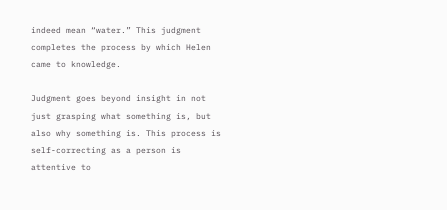indeed mean “water.” This judgment completes the process by which Helen came to knowledge.

Judgment goes beyond insight in not just grasping what something is, but also why something is. This process is self-correcting as a person is attentive to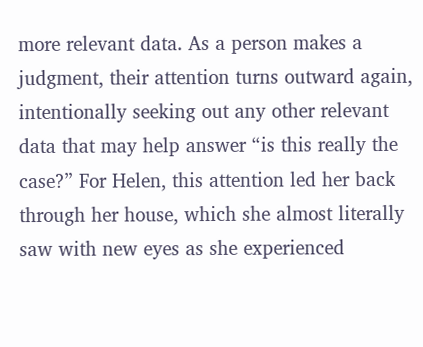more relevant data. As a person makes a judgment, their attention turns outward again, intentionally seeking out any other relevant data that may help answer “is this really the case?” For Helen, this attention led her back through her house, which she almost literally saw with new eyes as she experienced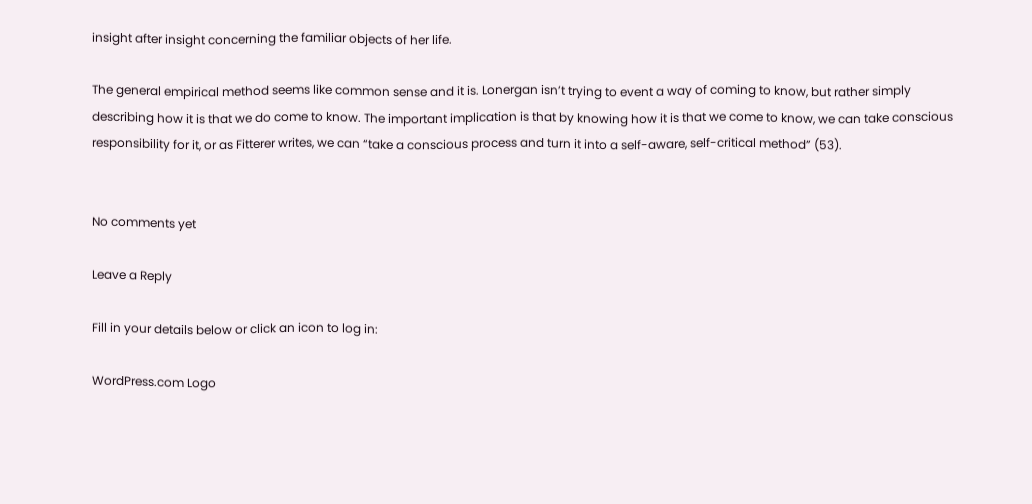insight after insight concerning the familiar objects of her life.

The general empirical method seems like common sense and it is. Lonergan isn’t trying to event a way of coming to know, but rather simply describing how it is that we do come to know. The important implication is that by knowing how it is that we come to know, we can take conscious responsibility for it, or as Fitterer writes, we can “take a conscious process and turn it into a self-aware, self-critical method” (53).


No comments yet

Leave a Reply

Fill in your details below or click an icon to log in:

WordPress.com Logo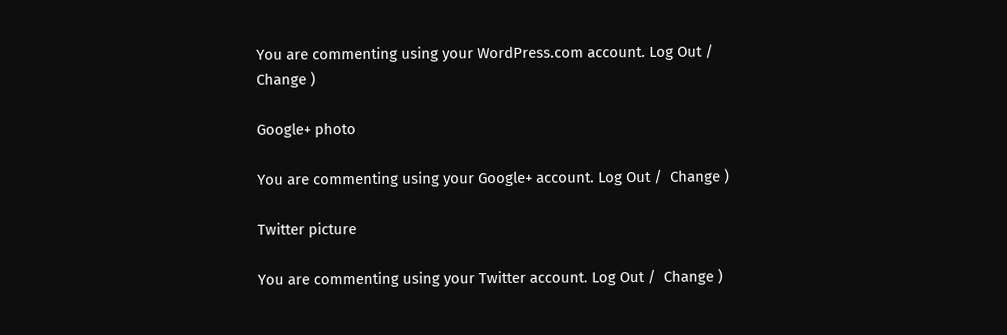You are commenting using your WordPress.com account. Log Out /  Change )

Google+ photo

You are commenting using your Google+ account. Log Out /  Change )

Twitter picture

You are commenting using your Twitter account. Log Out /  Change )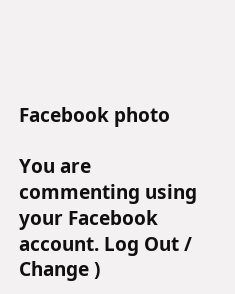Facebook photo

You are commenting using your Facebook account. Log Out /  Change )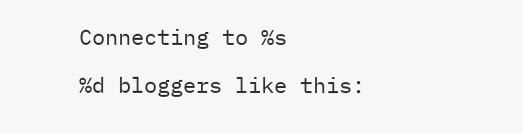Connecting to %s

%d bloggers like this: